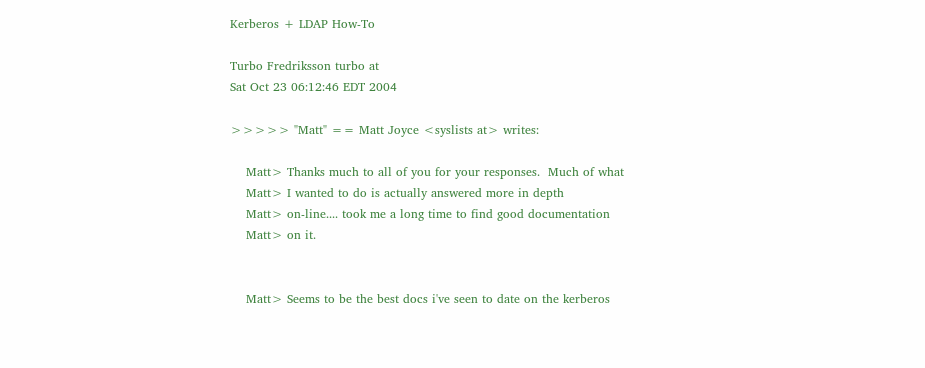Kerberos + LDAP How-To

Turbo Fredriksson turbo at
Sat Oct 23 06:12:46 EDT 2004

>>>>> "Matt" == Matt Joyce <syslists at> writes:

    Matt> Thanks much to all of you for your responses.  Much of what
    Matt> I wanted to do is actually answered more in depth
    Matt> on-line.... took me a long time to find good documentation
    Matt> on it.


    Matt> Seems to be the best docs i've seen to date on the kerberos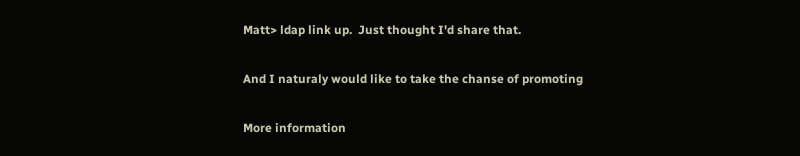Matt> ldap link up.  Just thought I'd share that.

And I naturaly would like to take the chanse of promoting

More information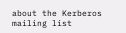about the Kerberos mailing list